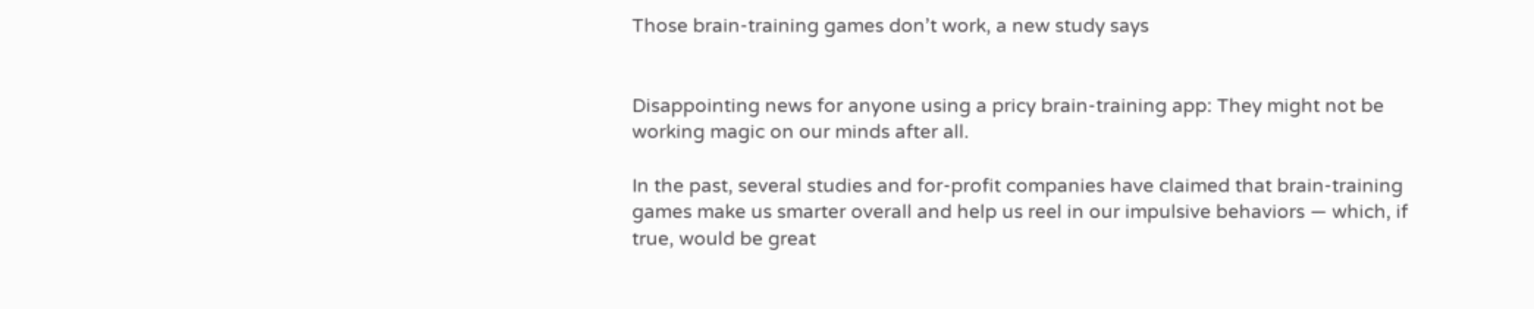Those brain-training games don’t work, a new study says


Disappointing news for anyone using a pricy brain-training app: They might not be working magic on our minds after all.

In the past, several studies and for-profit companies have claimed that brain-training games make us smarter overall and help us reel in our impulsive behaviors — which, if true, would be great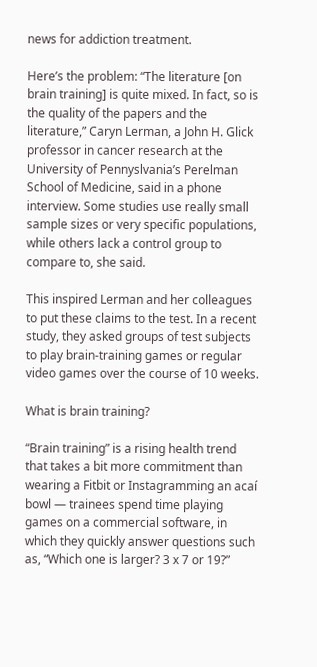news for addiction treatment.

Here’s the problem: “The literature [on brain training] is quite mixed. In fact, so is the quality of the papers and the literature,” Caryn Lerman, a John H. Glick professor in cancer research at the University of Pennyslvania’s Perelman School of Medicine, said in a phone interview. Some studies use really small sample sizes or very specific populations, while others lack a control group to compare to, she said.

This inspired Lerman and her colleagues to put these claims to the test. In a recent study, they asked groups of test subjects to play brain-training games or regular video games over the course of 10 weeks.

What is brain training?

“Brain training” is a rising health trend that takes a bit more commitment than wearing a Fitbit or Instagramming an acaí bowl — trainees spend time playing games on a commercial software, in which they quickly answer questions such as, “Which one is larger? 3 x 7 or 19?”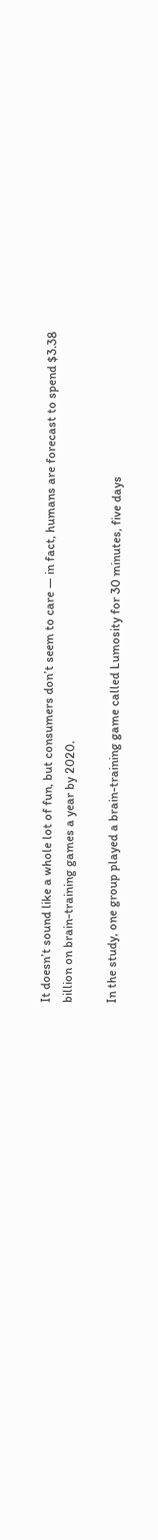It doesn’t sound like a whole lot of fun, but consumers don’t seem to care — in fact, humans are forecast to spend $3.38 billion on brain-training games a year by 2020.

In the study, one group played a brain-training game called Lumosity for 30 minutes, five days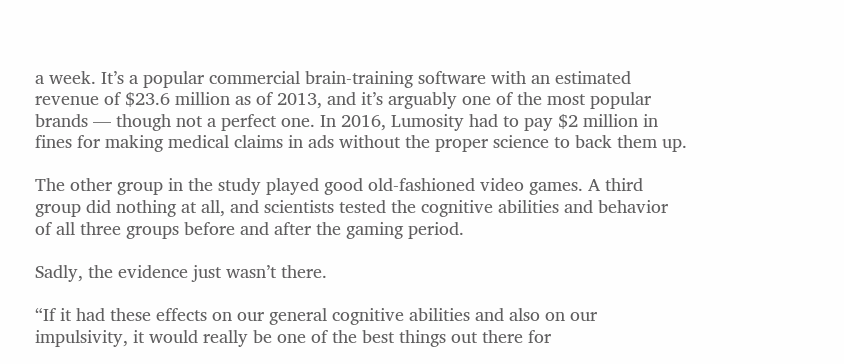a week. It’s a popular commercial brain-training software with an estimated revenue of $23.6 million as of 2013, and it’s arguably one of the most popular brands — though not a perfect one. In 2016, Lumosity had to pay $2 million in fines for making medical claims in ads without the proper science to back them up.

The other group in the study played good old-fashioned video games. A third group did nothing at all, and scientists tested the cognitive abilities and behavior of all three groups before and after the gaming period.

Sadly, the evidence just wasn’t there.

“If it had these effects on our general cognitive abilities and also on our impulsivity, it would really be one of the best things out there for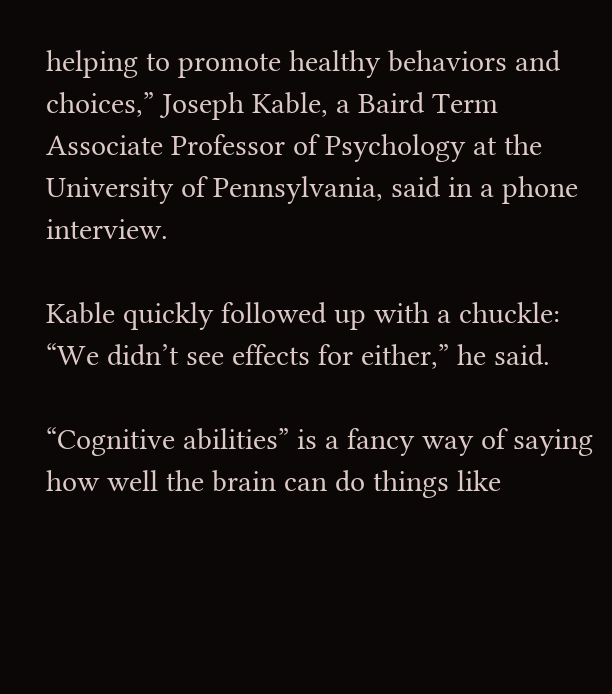helping to promote healthy behaviors and choices,” Joseph Kable, a Baird Term Associate Professor of Psychology at the University of Pennsylvania, said in a phone interview.

Kable quickly followed up with a chuckle: “We didn’t see effects for either,” he said.

“Cognitive abilities” is a fancy way of saying how well the brain can do things like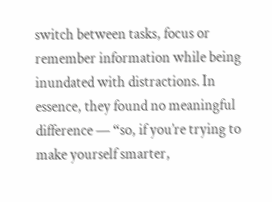switch between tasks, focus or remember information while being inundated with distractions. In essence, they found no meaningful difference — “so, if you’re trying to make yourself smarter,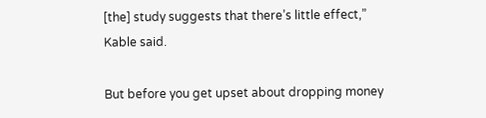[the] study suggests that there’s little effect,” Kable said.

But before you get upset about dropping money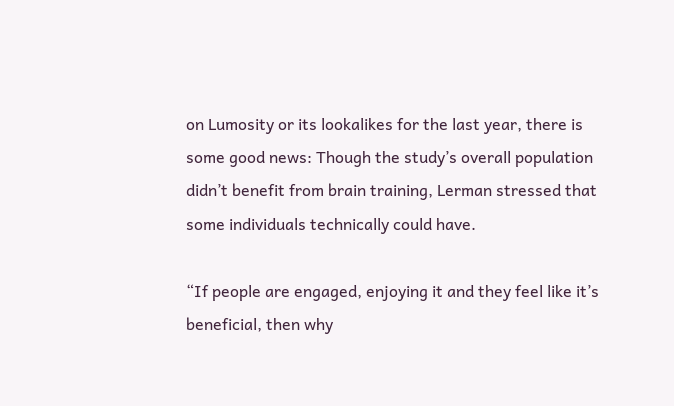on Lumosity or its lookalikes for the last year, there is some good news: Though the study’s overall population didn’t benefit from brain training, Lerman stressed that some individuals technically could have.

“If people are engaged, enjoying it and they feel like it’s beneficial, then why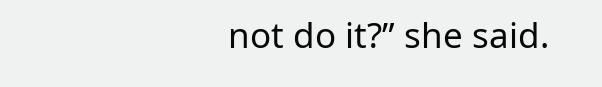not do it?” she said.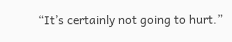“It’s certainly not going to hurt.”